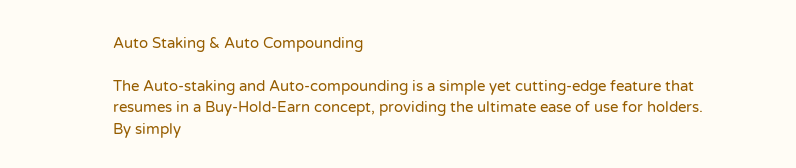Auto Staking & Auto Compounding

The Auto-staking and Auto-compounding is a simple yet cutting-edge feature that resumes in a Buy-Hold-Earn concept, providing the ultimate ease of use for holders.
By simply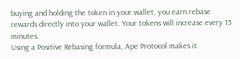buying and holding the token in your wallet, you earn rebase rewards directly into your wallet. Your tokens will increase every 15 minutes.
Using a Positive Rebasing formula, Ape Protocol makes it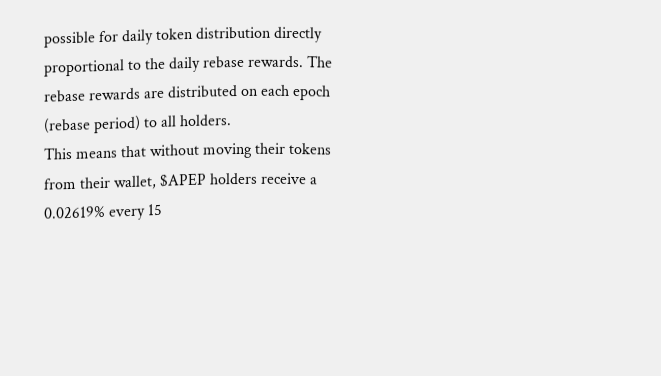possible for daily token distribution directly proportional to the daily rebase rewards. The rebase rewards are distributed on each epoch (rebase period) to all holders.
This means that without moving their tokens from their wallet, $APEP holders receive a 0.02619% every 15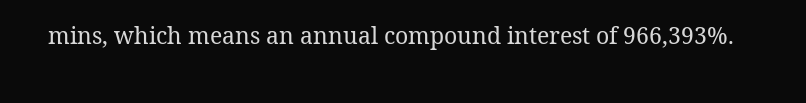mins, which means an annual compound interest of 966,393%.